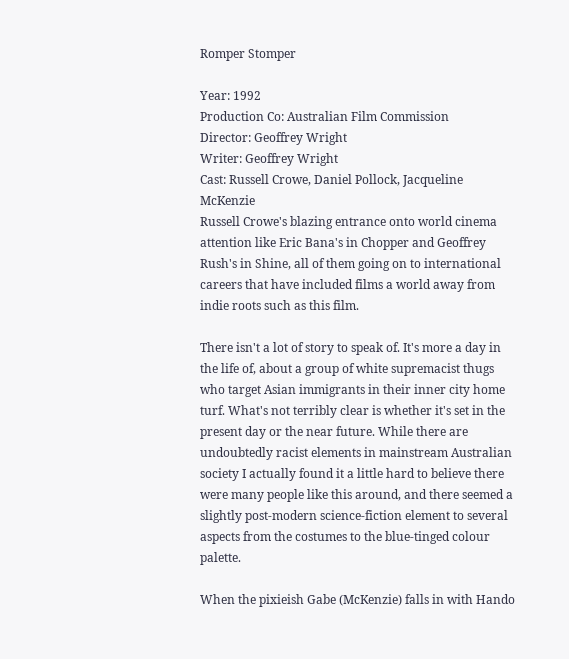Romper Stomper

Year: 1992
Production Co: Australian Film Commission
Director: Geoffrey Wright
Writer: Geoffrey Wright
Cast: Russell Crowe, Daniel Pollock, Jacqueline McKenzie
Russell Crowe's blazing entrance onto world cinema attention like Eric Bana's in Chopper and Geoffrey Rush's in Shine, all of them going on to international careers that have included films a world away from indie roots such as this film.

There isn't a lot of story to speak of. It's more a day in the life of, about a group of white supremacist thugs who target Asian immigrants in their inner city home turf. What's not terribly clear is whether it's set in the present day or the near future. While there are undoubtedly racist elements in mainstream Australian society I actually found it a little hard to believe there were many people like this around, and there seemed a slightly post-modern science-fiction element to several aspects from the costumes to the blue-tinged colour palette.

When the pixieish Gabe (McKenzie) falls in with Hando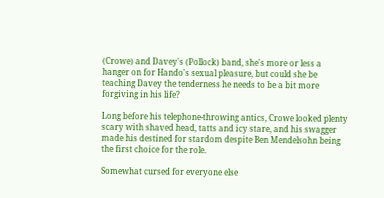(Crowe) and Davey's (Pollock) band, she's more or less a hanger on for Hando's sexual pleasure, but could she be teaching Davey the tenderness he needs to be a bit more forgiving in his life?

Long before his telephone-throwing antics, Crowe looked plenty scary with shaved head, tatts and icy stare, and his swagger made his destined for stardom despite Ben Mendelsohn being the first choice for the role.

Somewhat cursed for everyone else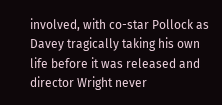involved, with co-star Pollock as Davey tragically taking his own life before it was released and director Wright never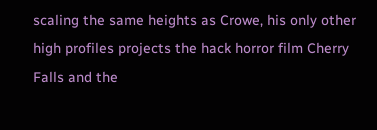scaling the same heights as Crowe, his only other high profiles projects the hack horror film Cherry Falls and the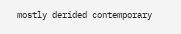mostly derided contemporary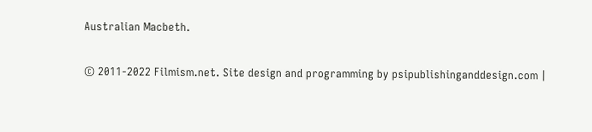Australian Macbeth.

© 2011-2022 Filmism.net. Site design and programming by psipublishinganddesign.com |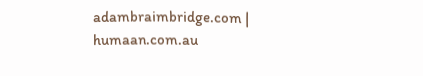adambraimbridge.com | humaan.com.au